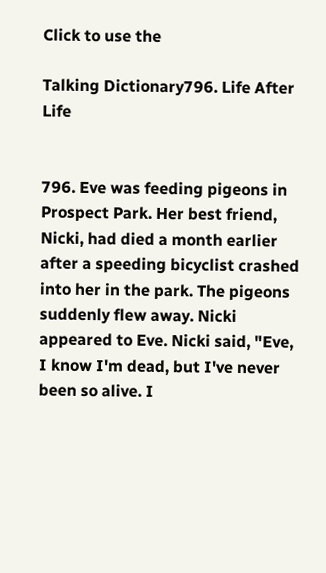Click to use the

Talking Dictionary796. Life After Life


796. Eve was feeding pigeons in Prospect Park. Her best friend, Nicki, had died a month earlier after a speeding bicyclist crashed into her in the park. The pigeons suddenly flew away. Nicki appeared to Eve. Nicki said, "Eve, I know I'm dead, but I've never been so alive. I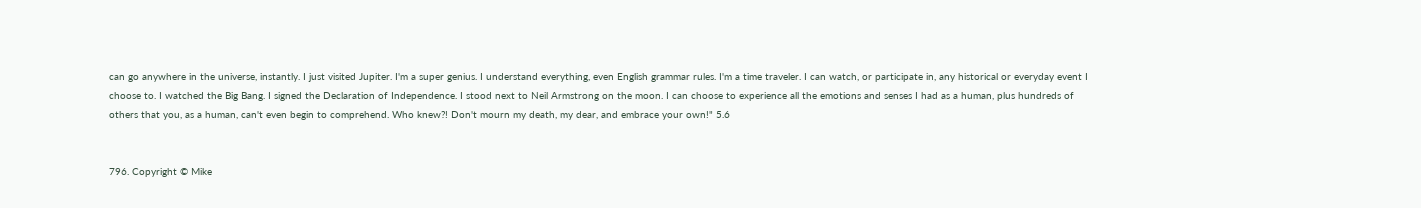can go anywhere in the universe, instantly. I just visited Jupiter. I'm a super genius. I understand everything, even English grammar rules. I'm a time traveler. I can watch, or participate in, any historical or everyday event I choose to. I watched the Big Bang. I signed the Declaration of Independence. I stood next to Neil Armstrong on the moon. I can choose to experience all the emotions and senses I had as a human, plus hundreds of others that you, as a human, can't even begin to comprehend. Who knew?! Don't mourn my death, my dear, and embrace your own!" 5.6


796. Copyright © Mike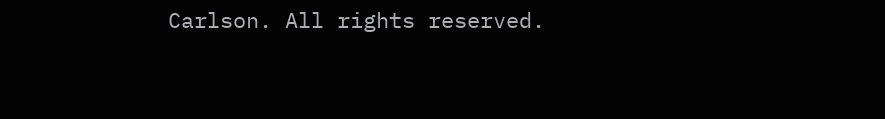Carlson. All rights reserved.